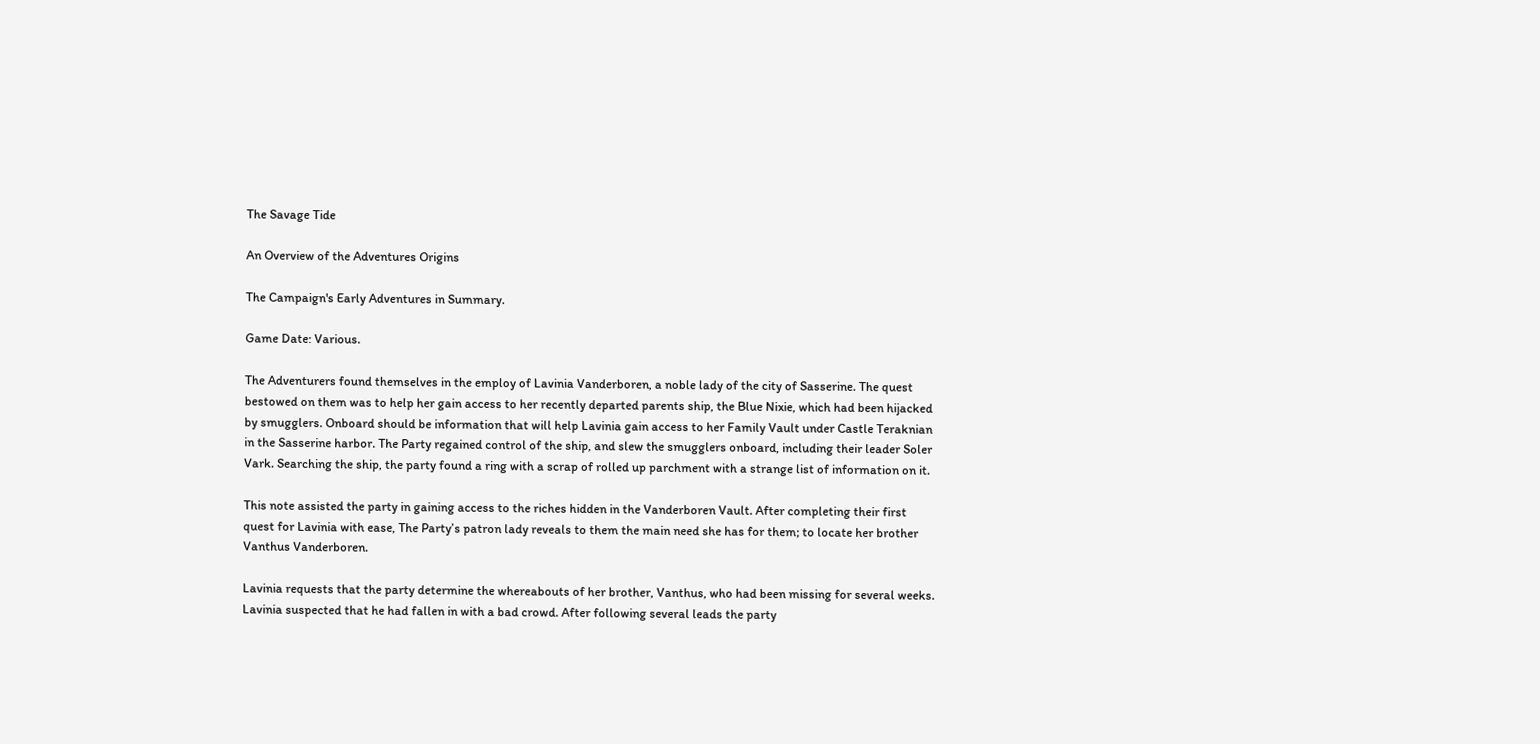The Savage Tide

An Overview of the Adventures Origins

The Campaign's Early Adventures in Summary.

Game Date: Various.

The Adventurers found themselves in the employ of Lavinia Vanderboren, a noble lady of the city of Sasserine. The quest bestowed on them was to help her gain access to her recently departed parents ship, the Blue Nixie, which had been hijacked by smugglers. Onboard should be information that will help Lavinia gain access to her Family Vault under Castle Teraknian in the Sasserine harbor. The Party regained control of the ship, and slew the smugglers onboard, including their leader Soler Vark. Searching the ship, the party found a ring with a scrap of rolled up parchment with a strange list of information on it.

This note assisted the party in gaining access to the riches hidden in the Vanderboren Vault. After completing their first quest for Lavinia with ease, The Party’s patron lady reveals to them the main need she has for them; to locate her brother Vanthus Vanderboren.

Lavinia requests that the party determine the whereabouts of her brother, Vanthus, who had been missing for several weeks. Lavinia suspected that he had fallen in with a bad crowd. After following several leads the party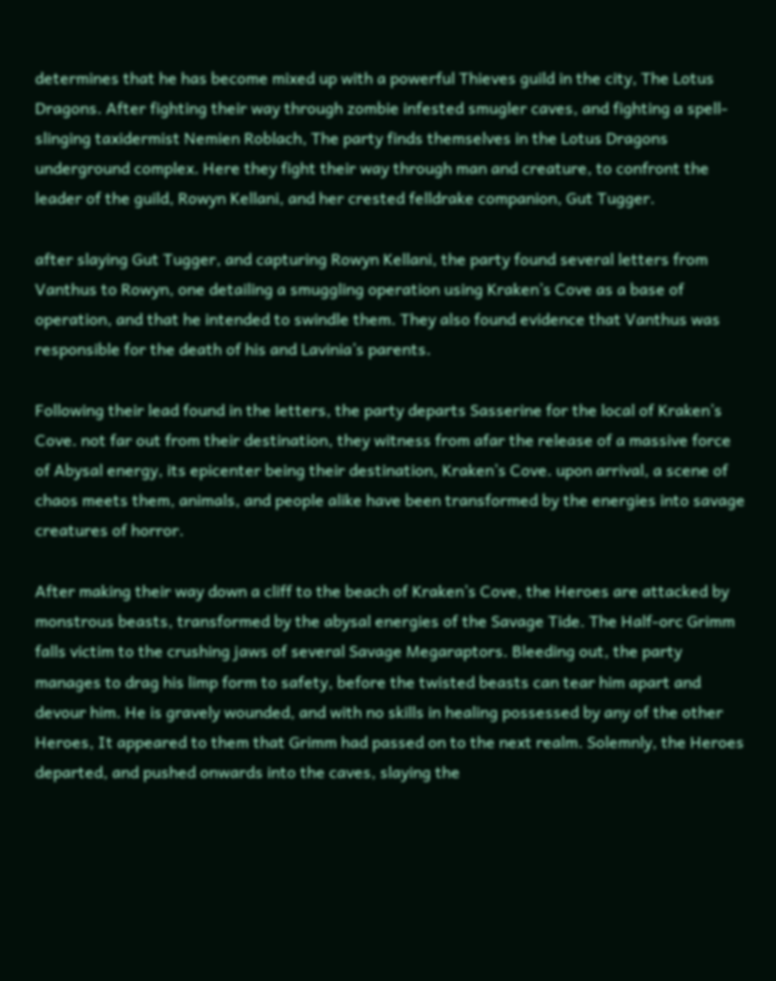determines that he has become mixed up with a powerful Thieves guild in the city, The Lotus Dragons. After fighting their way through zombie infested smugler caves, and fighting a spell-slinging taxidermist Nemien Roblach, The party finds themselves in the Lotus Dragons underground complex. Here they fight their way through man and creature, to confront the leader of the guild, Rowyn Kellani, and her crested felldrake companion, Gut Tugger.

after slaying Gut Tugger, and capturing Rowyn Kellani, the party found several letters from Vanthus to Rowyn, one detailing a smuggling operation using Kraken’s Cove as a base of operation, and that he intended to swindle them. They also found evidence that Vanthus was responsible for the death of his and Lavinia’s parents.

Following their lead found in the letters, the party departs Sasserine for the local of Kraken’s Cove. not far out from their destination, they witness from afar the release of a massive force of Abysal energy, its epicenter being their destination, Kraken’s Cove. upon arrival, a scene of chaos meets them, animals, and people alike have been transformed by the energies into savage creatures of horror.

After making their way down a cliff to the beach of Kraken’s Cove, the Heroes are attacked by monstrous beasts, transformed by the abysal energies of the Savage Tide. The Half-orc Grimm falls victim to the crushing jaws of several Savage Megaraptors. Bleeding out, the party manages to drag his limp form to safety, before the twisted beasts can tear him apart and devour him. He is gravely wounded, and with no skills in healing possessed by any of the other Heroes, It appeared to them that Grimm had passed on to the next realm. Solemnly, the Heroes departed, and pushed onwards into the caves, slaying the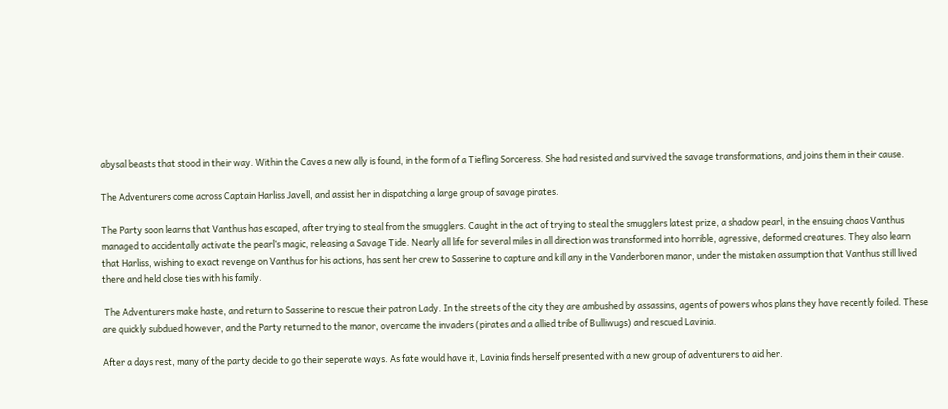abysal beasts that stood in their way. Within the Caves a new ally is found, in the form of a Tiefling Sorceress. She had resisted and survived the savage transformations, and joins them in their cause.

The Adventurers come across Captain Harliss Javell, and assist her in dispatching a large group of savage pirates.

The Party soon learns that Vanthus has escaped, after trying to steal from the smugglers. Caught in the act of trying to steal the smugglers latest prize, a shadow pearl, in the ensuing chaos Vanthus managed to accidentally activate the pearl’s magic, releasing a Savage Tide. Nearly all life for several miles in all direction was transformed into horrible, agressive, deformed creatures. They also learn that Harliss, wishing to exact revenge on Vanthus for his actions, has sent her crew to Sasserine to capture and kill any in the Vanderboren manor, under the mistaken assumption that Vanthus still lived there and held close ties with his family.

 The Adventurers make haste, and return to Sasserine to rescue their patron Lady. In the streets of the city they are ambushed by assassins, agents of powers whos plans they have recently foiled. These are quickly subdued however, and the Party returned to the manor, overcame the invaders (pirates and a allied tribe of Bulliwugs) and rescued Lavinia.

After a days rest, many of the party decide to go their seperate ways. As fate would have it, Lavinia finds herself presented with a new group of adventurers to aid her.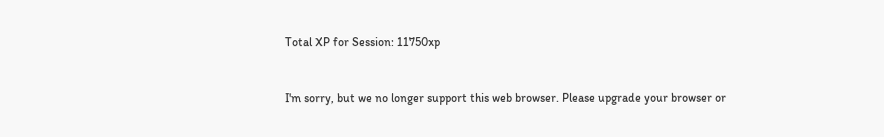Total XP for Session: 11750xp



I'm sorry, but we no longer support this web browser. Please upgrade your browser or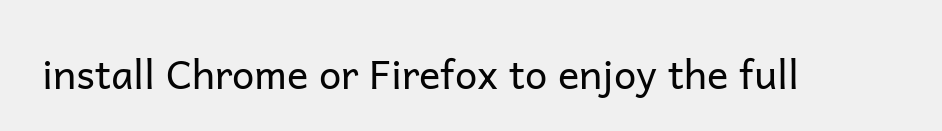install Chrome or Firefox to enjoy the full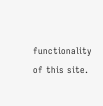functionality of this site.